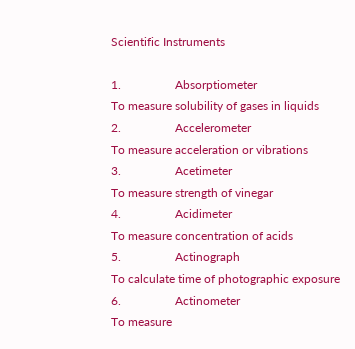Scientific Instruments

1.                  Absorptiometer
To measure solubility of gases in liquids
2.                  Accelerometer
To measure acceleration or vibrations
3.                  Acetimeter
To measure strength of vinegar
4.                  Acidimeter
To measure concentration of acids
5.                  Actinograph
To calculate time of photographic exposure
6.                  Actinometer
To measure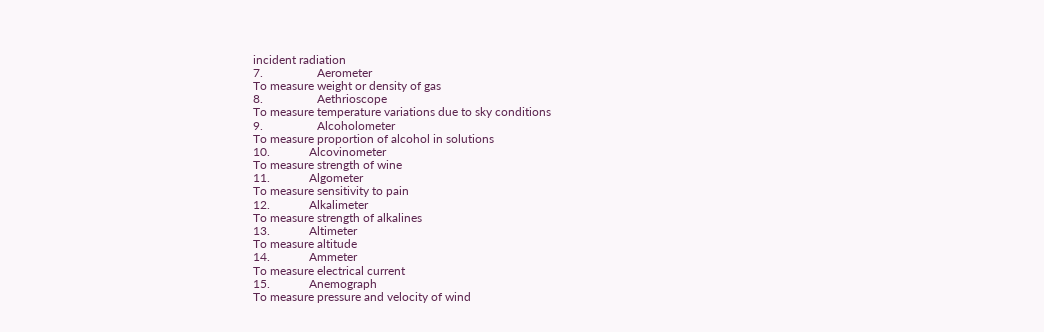incident radiation
7.                  Aerometer
To measure weight or density of gas
8.                  Aethrioscope
To measure temperature variations due to sky conditions
9.                  Alcoholometer
To measure proportion of alcohol in solutions
10.             Alcovinometer
To measure strength of wine
11.             Algometer
To measure sensitivity to pain
12.             Alkalimeter
To measure strength of alkalines
13.             Altimeter
To measure altitude
14.             Ammeter
To measure electrical current
15.             Anemograph
To measure pressure and velocity of wind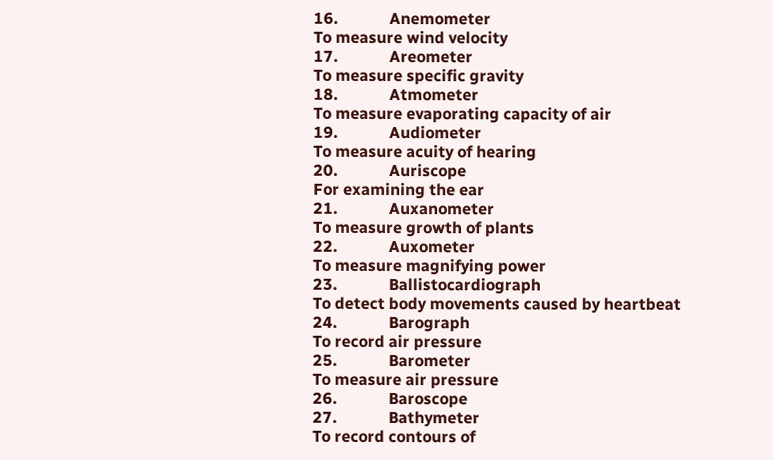16.             Anemometer
To measure wind velocity
17.             Areometer
To measure specific gravity
18.             Atmometer
To measure evaporating capacity of air
19.             Audiometer
To measure acuity of hearing
20.             Auriscope
For examining the ear
21.             Auxanometer
To measure growth of plants
22.             Auxometer
To measure magnifying power
23.             Ballistocardiograph
To detect body movements caused by heartbeat
24.             Barograph
To record air pressure
25.             Barometer
To measure air pressure
26.             Baroscope
27.             Bathymeter
To record contours of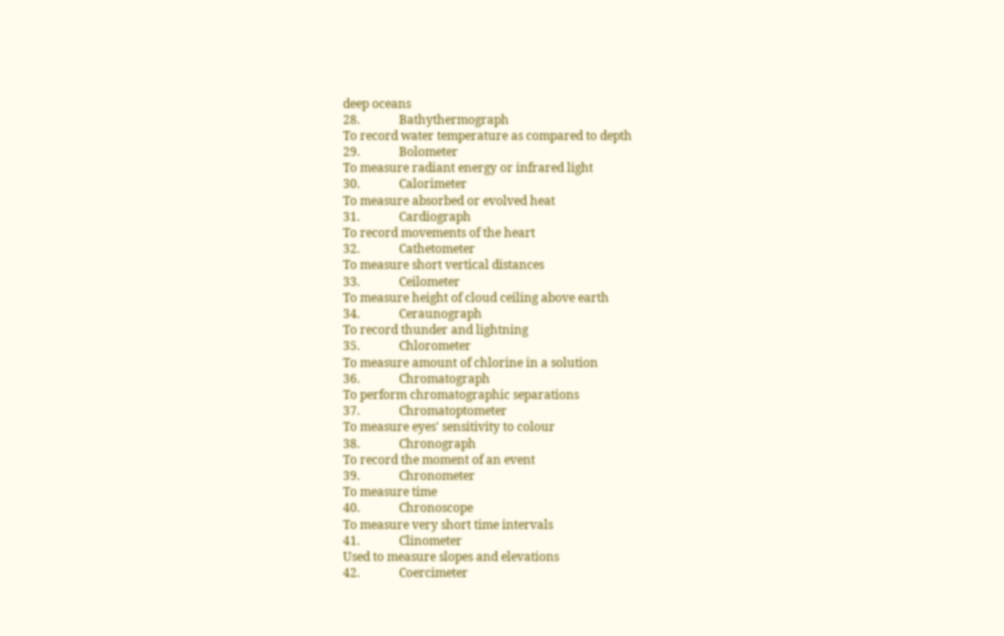deep oceans
28.             Bathythermograph
To record water temperature as compared to depth
29.             Bolometer
To measure radiant energy or infrared light
30.             Calorimeter
To measure absorbed or evolved heat
31.             Cardiograph
To record movements of the heart
32.             Cathetometer
To measure short vertical distances
33.             Ceilometer
To measure height of cloud ceiling above earth
34.             Ceraunograph
To record thunder and lightning
35.             Chlorometer
To measure amount of chlorine in a solution
36.             Chromatograph
To perform chromatographic separations
37.             Chromatoptometer
To measure eyes' sensitivity to colour
38.             Chronograph
To record the moment of an event
39.             Chronometer
To measure time
40.             Chronoscope
To measure very short time intervals
41.             Clinometer
Used to measure slopes and elevations
42.             Coercimeter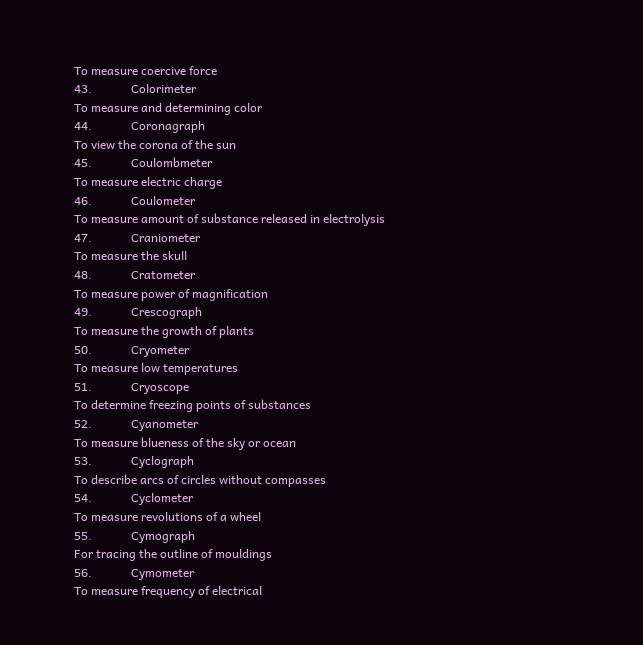To measure coercive force
43.             Colorimeter
To measure and determining color
44.             Coronagraph
To view the corona of the sun
45.             Coulombmeter
To measure electric charge
46.             Coulometer
To measure amount of substance released in electrolysis
47.             Craniometer
To measure the skull
48.             Cratometer
To measure power of magnification
49.             Crescograph
To measure the growth of plants
50.             Cryometer
To measure low temperatures
51.             Cryoscope
To determine freezing points of substances
52.             Cyanometer
To measure blueness of the sky or ocean
53.             Cyclograph
To describe arcs of circles without compasses
54.             Cyclometer
To measure revolutions of a wheel
55.             Cymograph
For tracing the outline of mouldings
56.             Cymometer
To measure frequency of electrical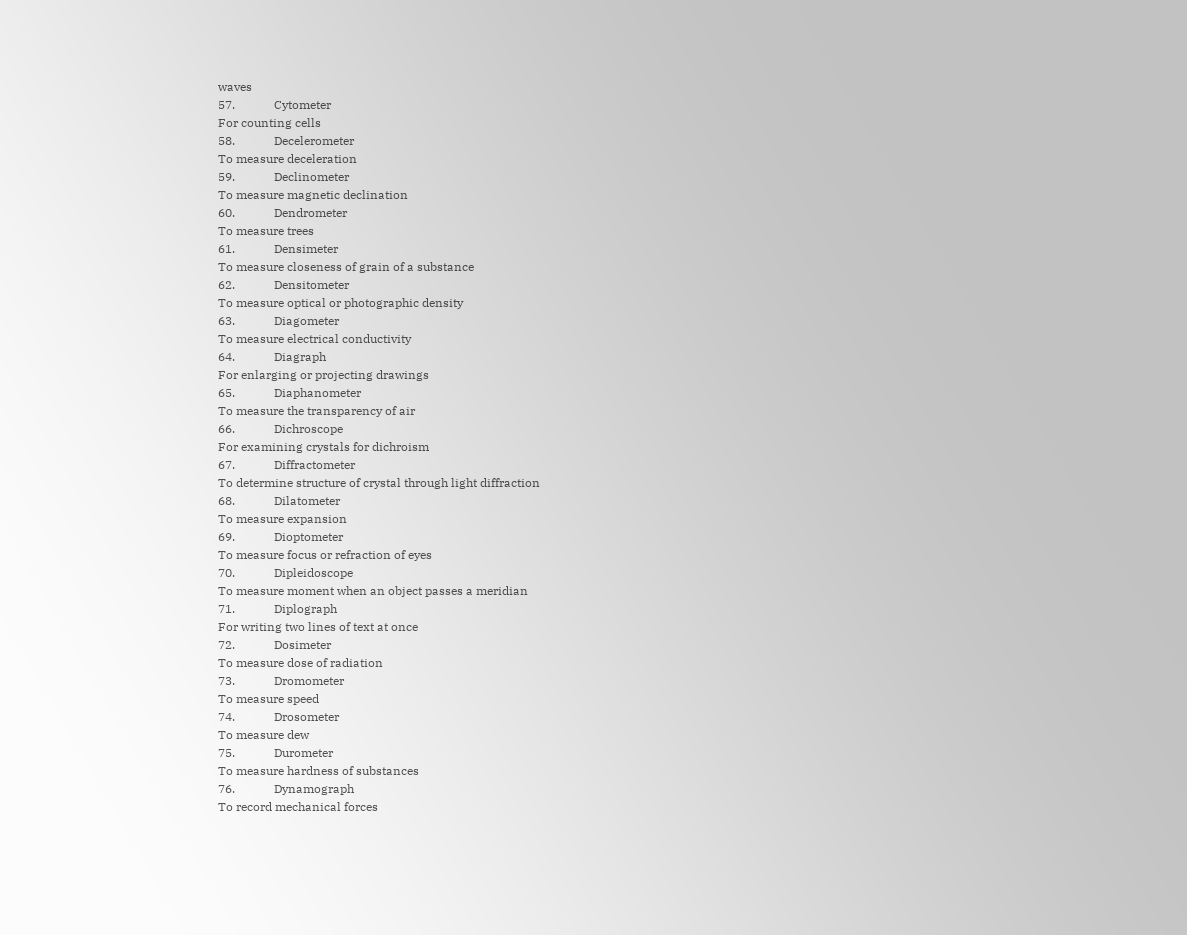waves
57.             Cytometer
For counting cells
58.             Decelerometer
To measure deceleration
59.             Declinometer
To measure magnetic declination
60.             Dendrometer
To measure trees
61.             Densimeter
To measure closeness of grain of a substance
62.             Densitometer
To measure optical or photographic density
63.             Diagometer
To measure electrical conductivity
64.             Diagraph
For enlarging or projecting drawings
65.             Diaphanometer
To measure the transparency of air
66.             Dichroscope
For examining crystals for dichroism
67.             Diffractometer
To determine structure of crystal through light diffraction
68.             Dilatometer
To measure expansion
69.             Dioptometer
To measure focus or refraction of eyes
70.             Dipleidoscope
To measure moment when an object passes a meridian
71.             Diplograph
For writing two lines of text at once
72.             Dosimeter
To measure dose of radiation
73.             Dromometer
To measure speed
74.             Drosometer
To measure dew
75.             Durometer
To measure hardness of substances
76.             Dynamograph
To record mechanical forces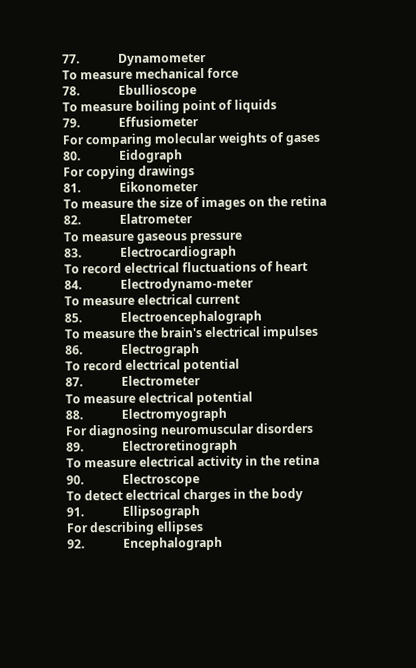77.             Dynamometer
To measure mechanical force
78.             Ebullioscope
To measure boiling point of liquids
79.             Effusiometer
For comparing molecular weights of gases
80.             Eidograph
For copying drawings
81.             Eikonometer
To measure the size of images on the retina
82.             Elatrometer
To measure gaseous pressure
83.             Electrocardiograph
To record electrical fluctuations of heart
84.             Electrodynamo-meter
To measure electrical current
85.             Electroencephalograph
To measure the brain's electrical impulses
86.             Electrograph
To record electrical potential
87.             Electrometer
To measure electrical potential
88.             Electromyograph
For diagnosing neuromuscular disorders
89.             Electroretinograph
To measure electrical activity in the retina
90.             Electroscope
To detect electrical charges in the body
91.             Ellipsograph
For describing ellipses
92.             Encephalograph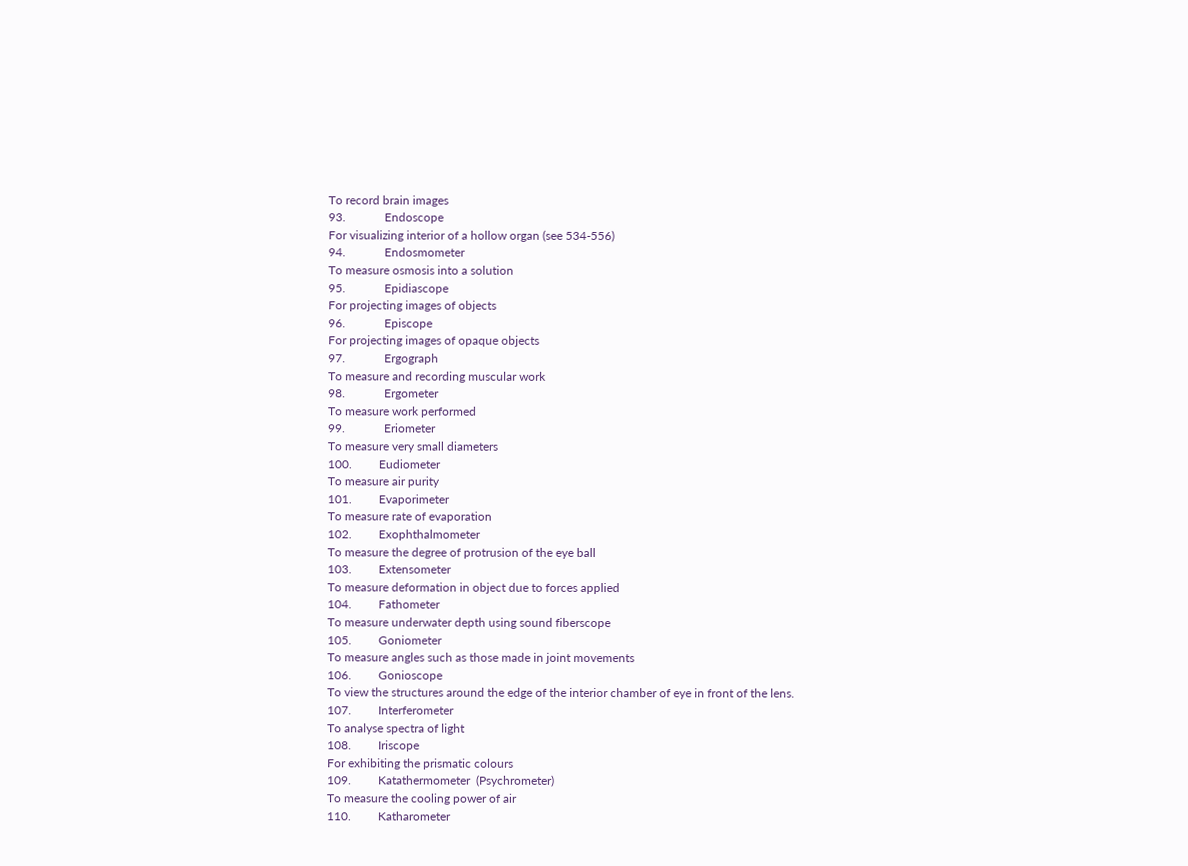To record brain images
93.             Endoscope
For visualizing interior of a hollow organ (see 534-556)
94.             Endosmometer
To measure osmosis into a solution
95.             Epidiascope
For projecting images of objects
96.             Episcope
For projecting images of opaque objects
97.             Ergograph
To measure and recording muscular work
98.             Ergometer
To measure work performed
99.             Eriometer
To measure very small diameters
100.         Eudiometer
To measure air purity
101.         Evaporimeter
To measure rate of evaporation
102.         Exophthalmometer
To measure the degree of protrusion of the eye ball
103.         Extensometer
To measure deformation in object due to forces applied
104.         Fathometer
To measure underwater depth using sound fiberscope
105.         Goniometer
To measure angles such as those made in joint movements
106.         Gonioscope
To view the structures around the edge of the interior chamber of eye in front of the lens.
107.         Interferometer
To analyse spectra of light
108.         Iriscope
For exhibiting the prismatic colours
109.         Katathermometer  (Psychrometer)
To measure the cooling power of air
110.         Katharometer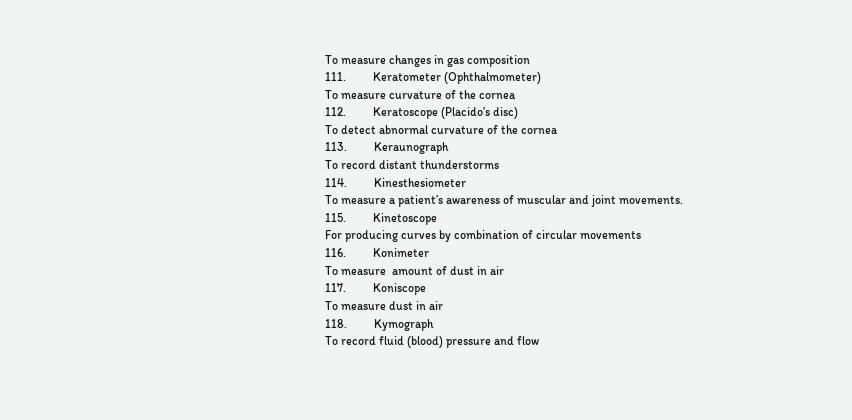To measure changes in gas composition
111.         Keratometer (Ophthalmometer)
To measure curvature of the cornea
112.         Keratoscope (Placido’s disc)
To detect abnormal curvature of the cornea
113.         Keraunograph
To record distant thunderstorms
114.         Kinesthesiometer
To measure a patient’s awareness of muscular and joint movements.
115.         Kinetoscope
For producing curves by combination of circular movements
116.         Konimeter
To measure  amount of dust in air
117.         Koniscope
To measure dust in air
118.         Kymograph
To record fluid (blood) pressure and flow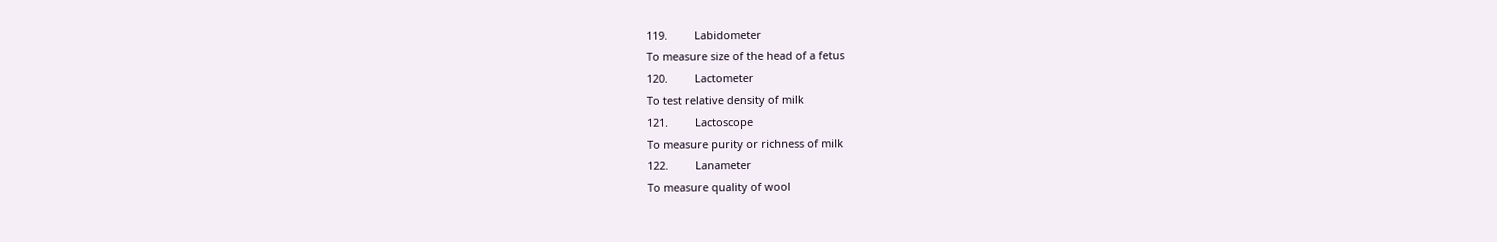119.         Labidometer
To measure size of the head of a fetus
120.         Lactometer
To test relative density of milk
121.         Lactoscope
To measure purity or richness of milk
122.         Lanameter
To measure quality of wool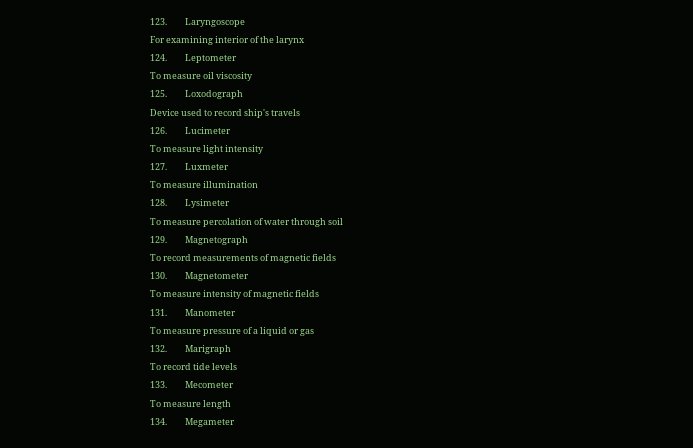123.         Laryngoscope
For examining interior of the larynx
124.         Leptometer
To measure oil viscosity
125.         Loxodograph
Device used to record ship's travels
126.         Lucimeter
To measure light intensity
127.         Luxmeter
To measure illumination
128.         Lysimeter
To measure percolation of water through soil
129.         Magnetograph
To record measurements of magnetic fields
130.         Magnetometer
To measure intensity of magnetic fields
131.         Manometer
To measure pressure of a liquid or gas
132.         Marigraph
To record tide levels
133.         Mecometer
To measure length
134.         Megameter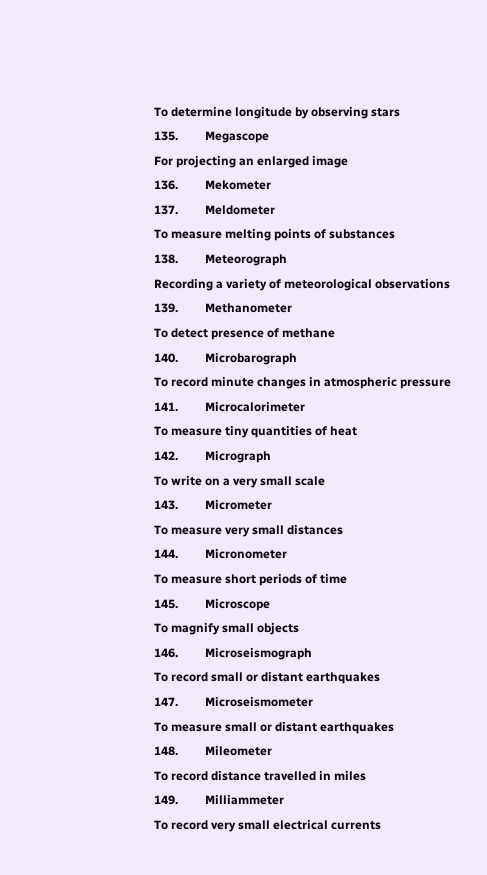To determine longitude by observing stars
135.         Megascope
For projecting an enlarged image
136.         Mekometer
137.         Meldometer
To measure melting points of substances
138.         Meteorograph
Recording a variety of meteorological observations
139.         Methanometer
To detect presence of methane
140.         Microbarograph
To record minute changes in atmospheric pressure
141.         Microcalorimeter
To measure tiny quantities of heat
142.         Micrograph
To write on a very small scale
143.         Micrometer
To measure very small distances
144.         Micronometer
To measure short periods of time
145.         Microscope
To magnify small objects
146.         Microseismograph
To record small or distant earthquakes
147.         Microseismometer
To measure small or distant earthquakes
148.         Mileometer
To record distance travelled in miles
149.         Milliammeter
To record very small electrical currents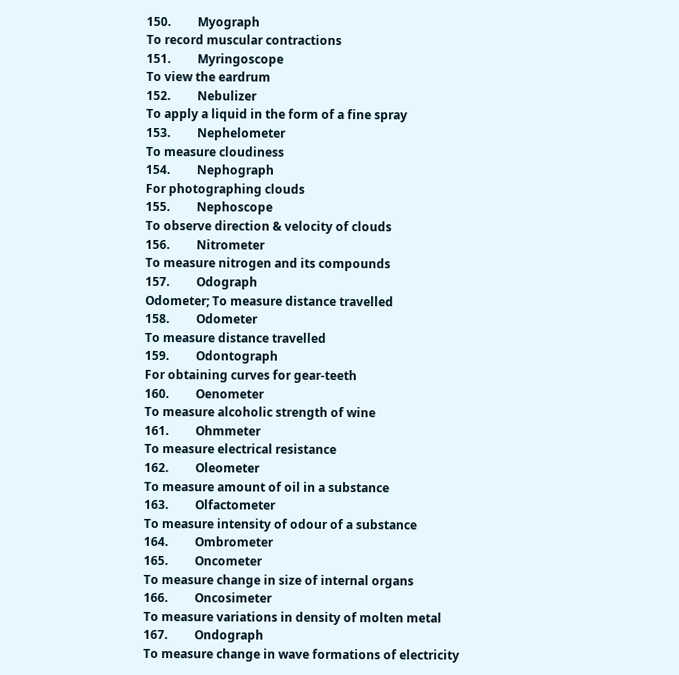150.         Myograph
To record muscular contractions
151.         Myringoscope
To view the eardrum
152.         Nebulizer
To apply a liquid in the form of a fine spray
153.         Nephelometer
To measure cloudiness
154.         Nephograph
For photographing clouds
155.         Nephoscope
To observe direction & velocity of clouds
156.         Nitrometer
To measure nitrogen and its compounds
157.         Odograph
Odometer; To measure distance travelled
158.         Odometer
To measure distance travelled
159.         Odontograph
For obtaining curves for gear-teeth
160.         Oenometer
To measure alcoholic strength of wine
161.         Ohmmeter
To measure electrical resistance
162.         Oleometer
To measure amount of oil in a substance
163.         Olfactometer
To measure intensity of odour of a substance
164.         Ombrometer
165.         Oncometer
To measure change in size of internal organs
166.         Oncosimeter
To measure variations in density of molten metal
167.         Ondograph
To measure change in wave formations of electricity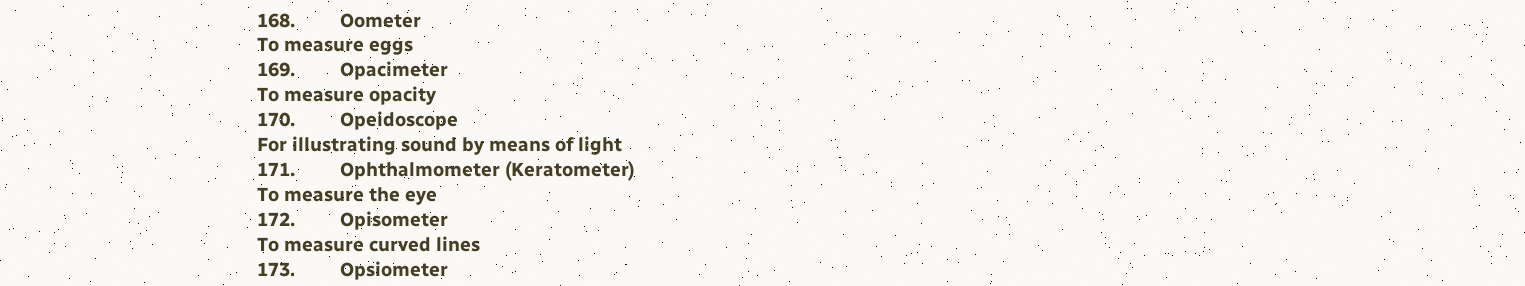168.         Oometer
To measure eggs
169.         Opacimeter
To measure opacity
170.         Opeidoscope
For illustrating sound by means of light
171.         Ophthalmometer (Keratometer)
To measure the eye
172.         Opisometer
To measure curved lines
173.         Opsiometer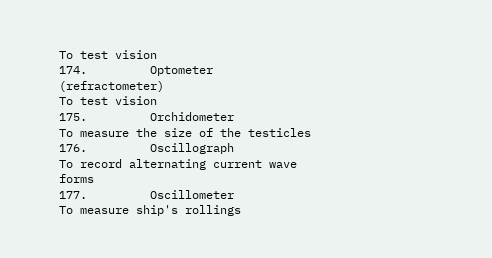To test vision
174.         Optometer (refractometer)
To test vision
175.         Orchidometer
To measure the size of the testicles
176.         Oscillograph
To record alternating current wave forms
177.         Oscillometer
To measure ship's rollings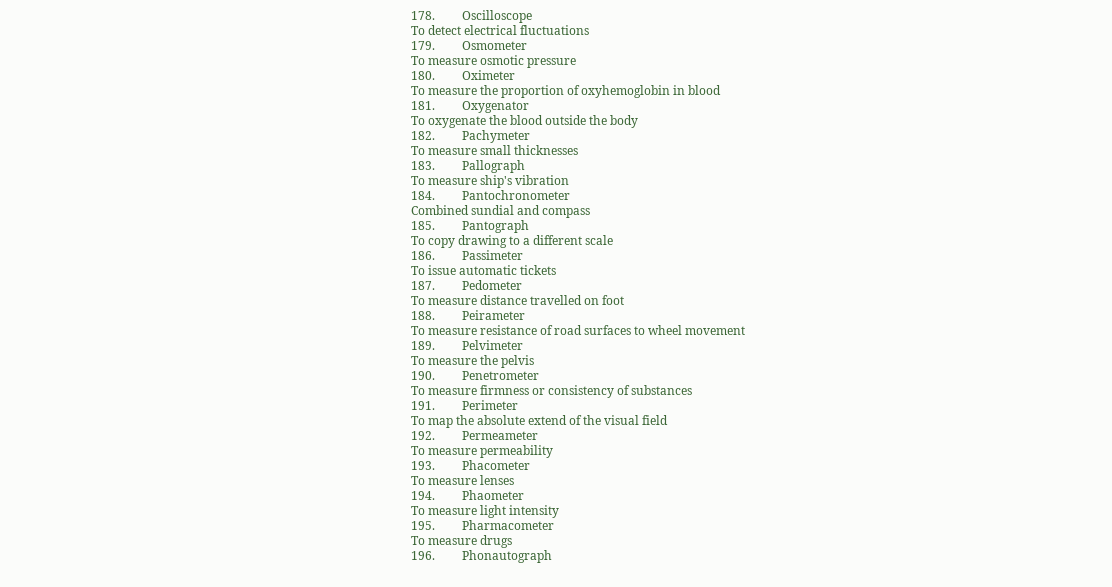178.         Oscilloscope
To detect electrical fluctuations
179.         Osmometer
To measure osmotic pressure
180.         Oximeter
To measure the proportion of oxyhemoglobin in blood
181.         Oxygenator
To oxygenate the blood outside the body
182.         Pachymeter
To measure small thicknesses
183.         Pallograph
To measure ship's vibration
184.         Pantochronometer
Combined sundial and compass
185.         Pantograph
To copy drawing to a different scale
186.         Passimeter
To issue automatic tickets
187.         Pedometer
To measure distance travelled on foot
188.         Peirameter
To measure resistance of road surfaces to wheel movement
189.         Pelvimeter
To measure the pelvis
190.         Penetrometer
To measure firmness or consistency of substances
191.         Perimeter
To map the absolute extend of the visual field
192.         Permeameter
To measure permeability
193.         Phacometer
To measure lenses
194.         Phaometer
To measure light intensity
195.         Pharmacometer
To measure drugs
196.         Phonautograph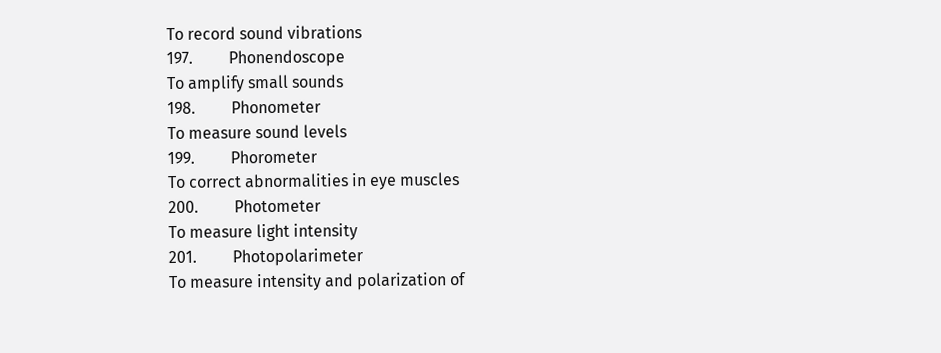To record sound vibrations
197.         Phonendoscope
To amplify small sounds
198.         Phonometer
To measure sound levels
199.         Phorometer
To correct abnormalities in eye muscles
200.         Photometer
To measure light intensity
201.         Photopolarimeter
To measure intensity and polarization of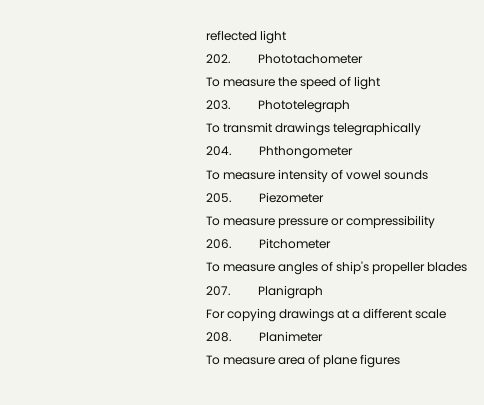reflected light
202.         Phototachometer
To measure the speed of light
203.         Phototelegraph
To transmit drawings telegraphically
204.         Phthongometer
To measure intensity of vowel sounds
205.         Piezometer
To measure pressure or compressibility
206.         Pitchometer
To measure angles of ship's propeller blades
207.         Planigraph
For copying drawings at a different scale
208.         Planimeter
To measure area of plane figures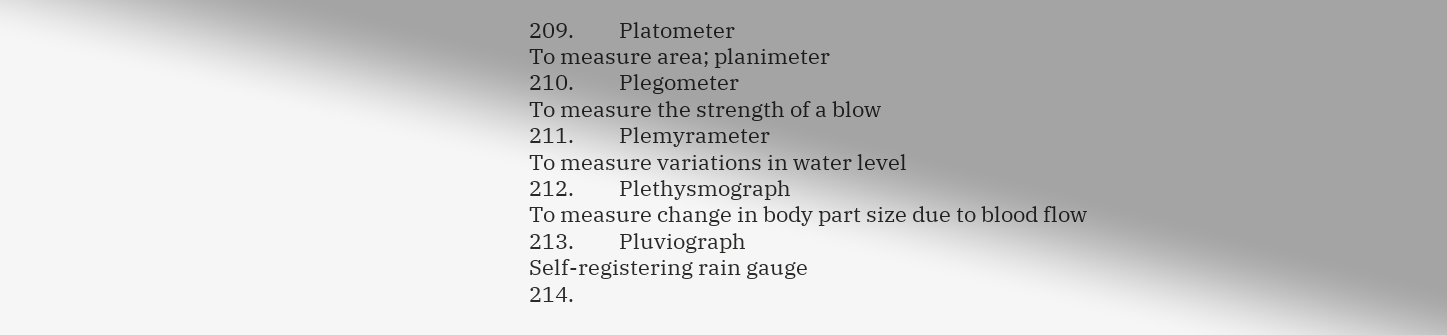209.         Platometer
To measure area; planimeter
210.         Plegometer
To measure the strength of a blow
211.         Plemyrameter
To measure variations in water level
212.         Plethysmograph
To measure change in body part size due to blood flow
213.         Pluviograph
Self-registering rain gauge
214.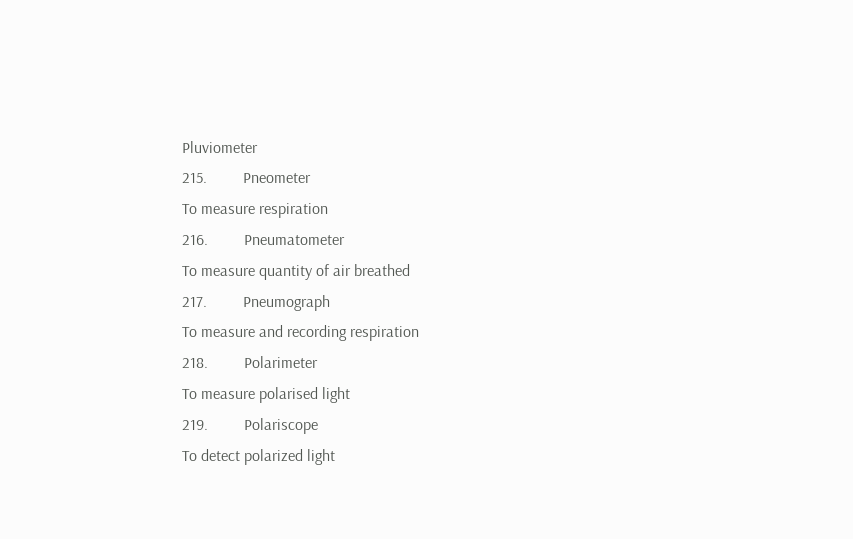Pluviometer
215.         Pneometer
To measure respiration
216.         Pneumatometer
To measure quantity of air breathed
217.         Pneumograph
To measure and recording respiration
218.         Polarimeter
To measure polarised light
219.         Polariscope
To detect polarized light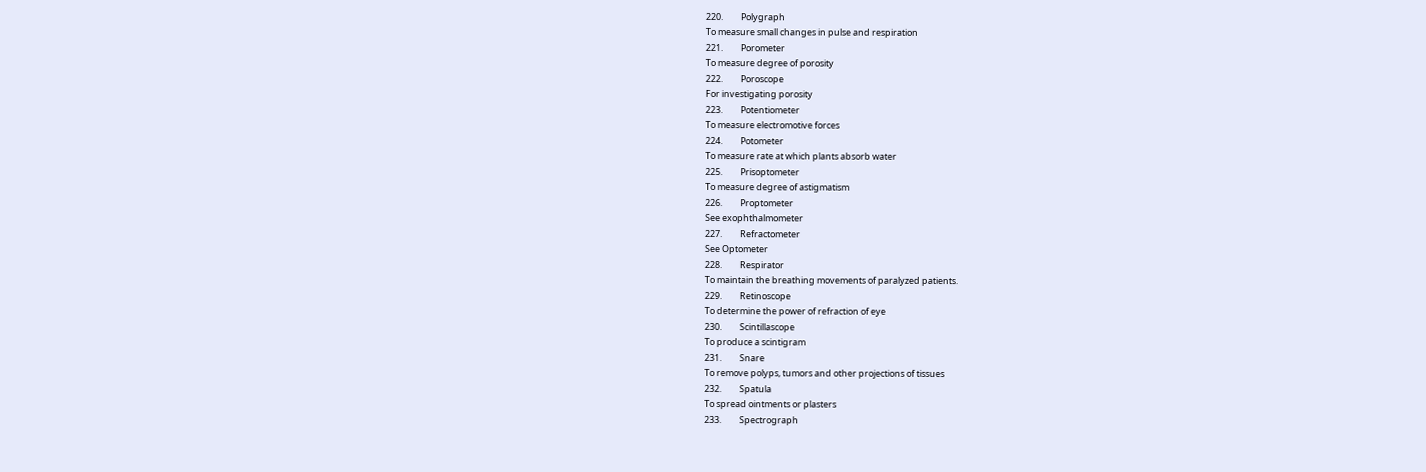220.         Polygraph
To measure small changes in pulse and respiration
221.         Porometer
To measure degree of porosity
222.         Poroscope
For investigating porosity
223.         Potentiometer
To measure electromotive forces
224.         Potometer
To measure rate at which plants absorb water
225.         Prisoptometer
To measure degree of astigmatism
226.         Proptometer
See exophthalmometer
227.         Refractometer
See Optometer
228.         Respirator
To maintain the breathing movements of paralyzed patients.
229.         Retinoscope
To determine the power of refraction of eye
230.         Scintillascope
To produce a scintigram
231.         Snare
To remove polyps, tumors and other projections of tissues
232.         Spatula
To spread ointments or plasters
233.         Spectrograph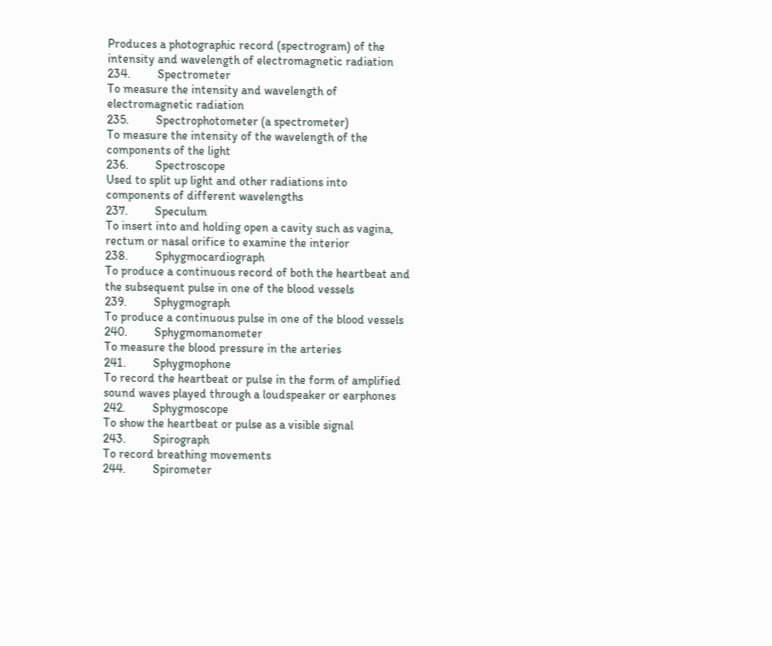Produces a photographic record (spectrogram) of the intensity and wavelength of electromagnetic radiation
234.         Spectrometer
To measure the intensity and wavelength of electromagnetic radiation
235.         Spectrophotometer (a spectrometer)
To measure the intensity of the wavelength of the components of the light
236.         Spectroscope
Used to split up light and other radiations into components of different wavelengths
237.         Speculum
To insert into and holding open a cavity such as vagina, rectum or nasal orifice to examine the interior
238.         Sphygmocardiograph
To produce a continuous record of both the heartbeat and the subsequent pulse in one of the blood vessels
239.         Sphygmograph
To produce a continuous pulse in one of the blood vessels
240.         Sphygmomanometer
To measure the blood pressure in the arteries
241.         Sphygmophone
To record the heartbeat or pulse in the form of amplified sound waves played through a loudspeaker or earphones
242.         Sphygmoscope
To show the heartbeat or pulse as a visible signal
243.         Spirograph
To record breathing movements
244.         Spirometer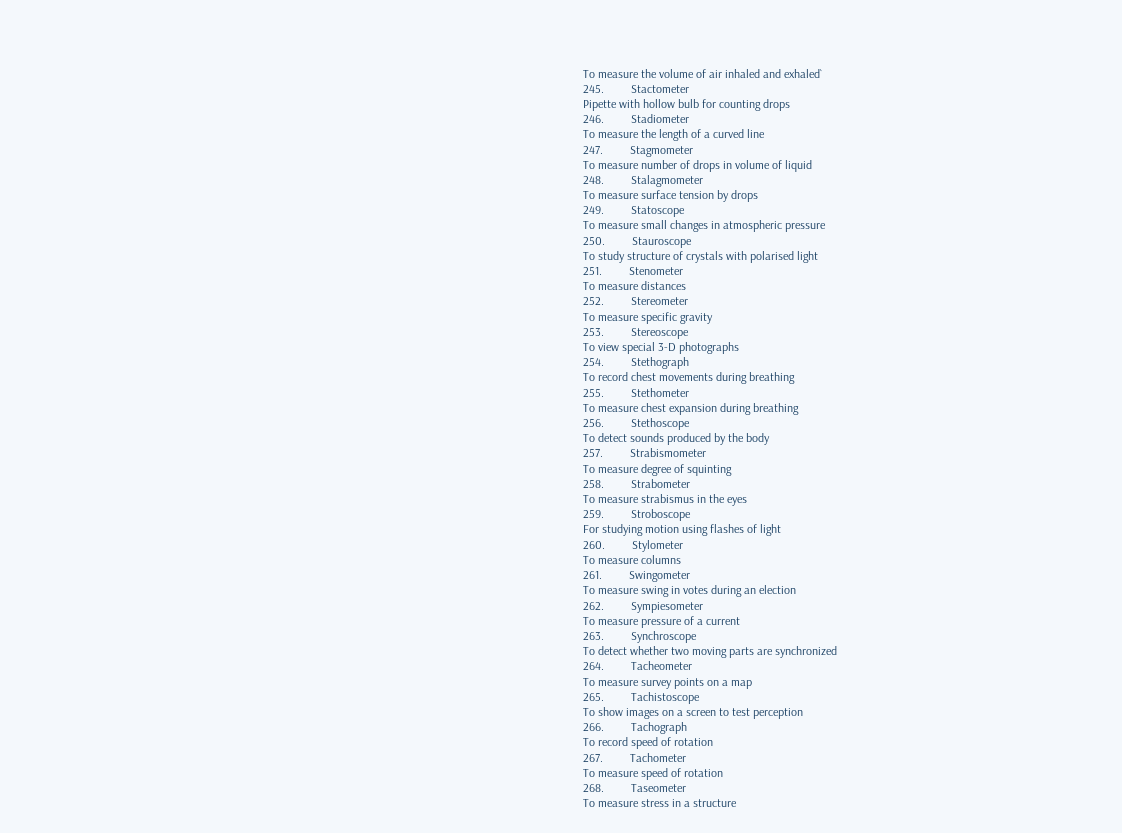To measure the volume of air inhaled and exhaled`
245.         Stactometer
Pipette with hollow bulb for counting drops
246.         Stadiometer
To measure the length of a curved line
247.         Stagmometer
To measure number of drops in volume of liquid
248.         Stalagmometer
To measure surface tension by drops
249.         Statoscope
To measure small changes in atmospheric pressure
250.         Stauroscope
To study structure of crystals with polarised light
251.         Stenometer
To measure distances
252.         Stereometer
To measure specific gravity
253.         Stereoscope
To view special 3-D photographs
254.         Stethograph
To record chest movements during breathing
255.         Stethometer
To measure chest expansion during breathing
256.         Stethoscope
To detect sounds produced by the body
257.         Strabismometer
To measure degree of squinting
258.         Strabometer
To measure strabismus in the eyes
259.         Stroboscope
For studying motion using flashes of light
260.         Stylometer
To measure columns
261.         Swingometer
To measure swing in votes during an election
262.         Sympiesometer
To measure pressure of a current
263.         Synchroscope
To detect whether two moving parts are synchronized
264.         Tacheometer
To measure survey points on a map
265.         Tachistoscope
To show images on a screen to test perception
266.         Tachograph
To record speed of rotation
267.         Tachometer
To measure speed of rotation
268.         Taseometer
To measure stress in a structure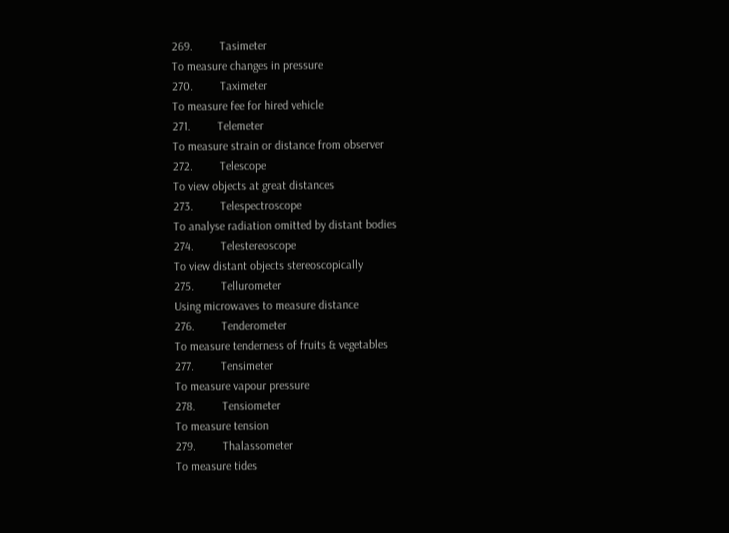269.         Tasimeter
To measure changes in pressure
270.         Taximeter
To measure fee for hired vehicle
271.         Telemeter
To measure strain or distance from observer
272.         Telescope
To view objects at great distances
273.         Telespectroscope
To analyse radiation omitted by distant bodies
274.         Telestereoscope
To view distant objects stereoscopically
275.         Tellurometer
Using microwaves to measure distance
276.         Tenderometer
To measure tenderness of fruits & vegetables
277.         Tensimeter
To measure vapour pressure
278.         Tensiometer
To measure tension
279.         Thalassometer
To measure tides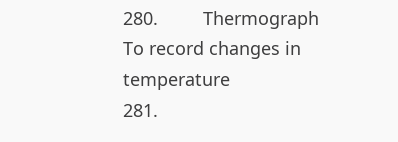280.         Thermograph
To record changes in temperature
281.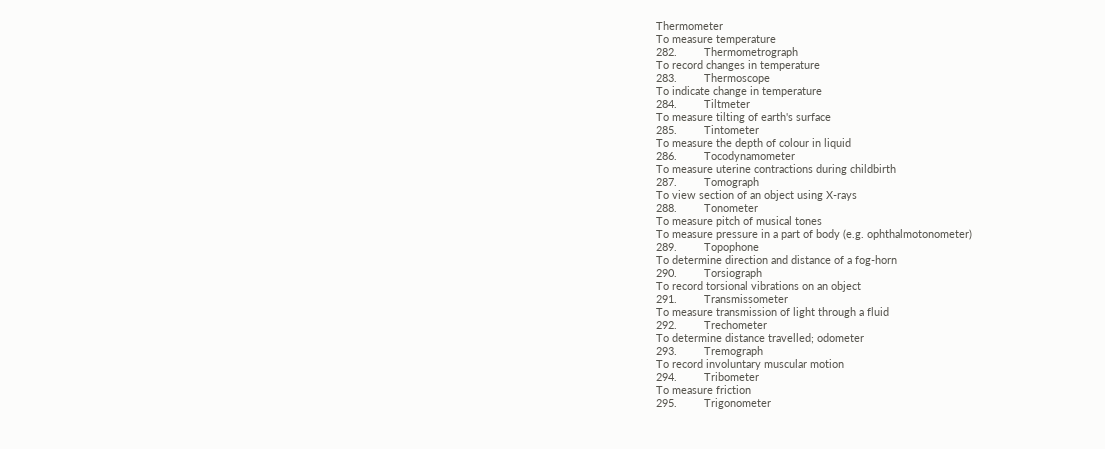Thermometer
To measure temperature
282.         Thermometrograph
To record changes in temperature
283.         Thermoscope
To indicate change in temperature
284.         Tiltmeter
To measure tilting of earth's surface
285.         Tintometer
To measure the depth of colour in liquid
286.         Tocodynamometer
To measure uterine contractions during childbirth
287.         Tomograph
To view section of an object using X-rays
288.         Tonometer
To measure pitch of musical tones
To measure pressure in a part of body (e.g. ophthalmotonometer)
289.         Topophone
To determine direction and distance of a fog-horn
290.         Torsiograph
To record torsional vibrations on an object
291.         Transmissometer
To measure transmission of light through a fluid
292.         Trechometer
To determine distance travelled; odometer
293.         Tremograph
To record involuntary muscular motion
294.         Tribometer
To measure friction
295.         Trigonometer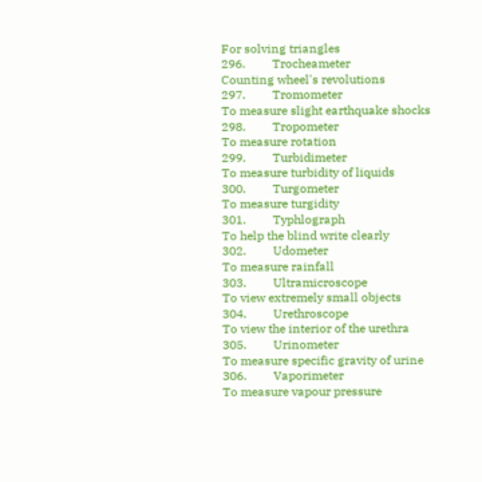For solving triangles
296.         Trocheameter
Counting wheel's revolutions
297.         Tromometer
To measure slight earthquake shocks
298.         Tropometer
To measure rotation
299.         Turbidimeter
To measure turbidity of liquids
300.         Turgometer
To measure turgidity
301.         Typhlograph
To help the blind write clearly
302.         Udometer
To measure rainfall
303.         Ultramicroscope
To view extremely small objects
304.         Urethroscope
To view the interior of the urethra
305.         Urinometer
To measure specific gravity of urine
306.         Vaporimeter
To measure vapour pressure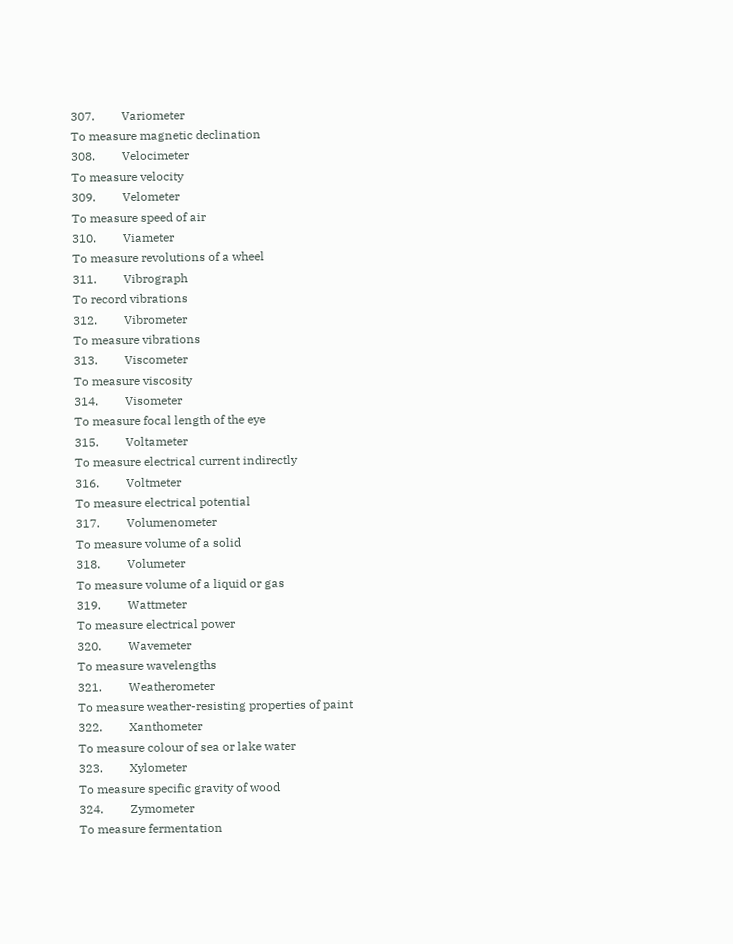307.         Variometer
To measure magnetic declination
308.         Velocimeter
To measure velocity
309.         Velometer
To measure speed of air
310.         Viameter
To measure revolutions of a wheel
311.         Vibrograph
To record vibrations
312.         Vibrometer
To measure vibrations
313.         Viscometer
To measure viscosity
314.         Visometer
To measure focal length of the eye
315.         Voltameter
To measure electrical current indirectly
316.         Voltmeter
To measure electrical potential
317.         Volumenometer
To measure volume of a solid
318.         Volumeter
To measure volume of a liquid or gas
319.         Wattmeter
To measure electrical power
320.         Wavemeter
To measure wavelengths
321.         Weatherometer
To measure weather-resisting properties of paint
322.         Xanthometer
To measure colour of sea or lake water
323.         Xylometer
To measure specific gravity of wood
324.         Zymometer
To measure fermentation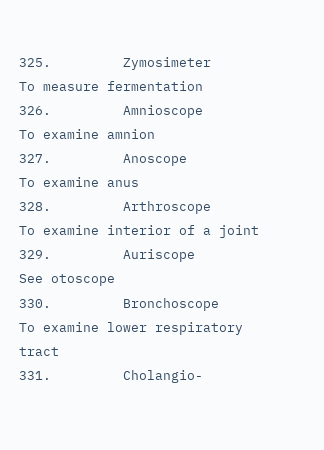325.         Zymosimeter
To measure fermentation
326.         Amnioscope
To examine amnion
327.         Anoscope
To examine anus
328.         Arthroscope
To examine interior of a joint
329.         Auriscope
See otoscope
330.         Bronchoscope
To examine lower respiratory tract
331.         Cholangio-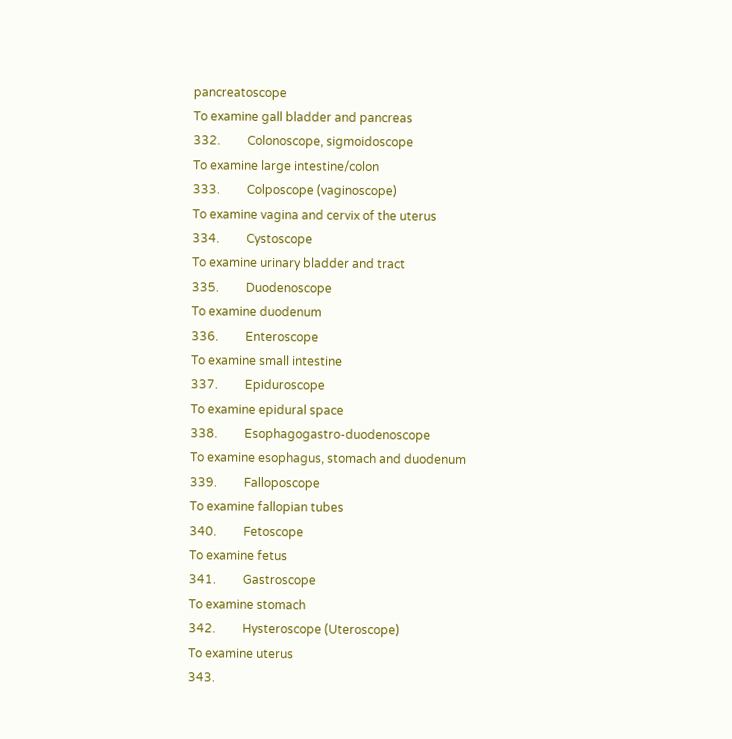pancreatoscope
To examine gall bladder and pancreas
332.         Colonoscope, sigmoidoscope
To examine large intestine/colon
333.         Colposcope (vaginoscope)
To examine vagina and cervix of the uterus
334.         Cystoscope
To examine urinary bladder and tract
335.         Duodenoscope
To examine duodenum
336.         Enteroscope
To examine small intestine
337.         Epiduroscope
To examine epidural space
338.         Esophagogastro-duodenoscope
To examine esophagus, stomach and duodenum
339.         Falloposcope
To examine fallopian tubes
340.         Fetoscope
To examine fetus
341.         Gastroscope
To examine stomach
342.         Hysteroscope (Uteroscope)
To examine uterus
343.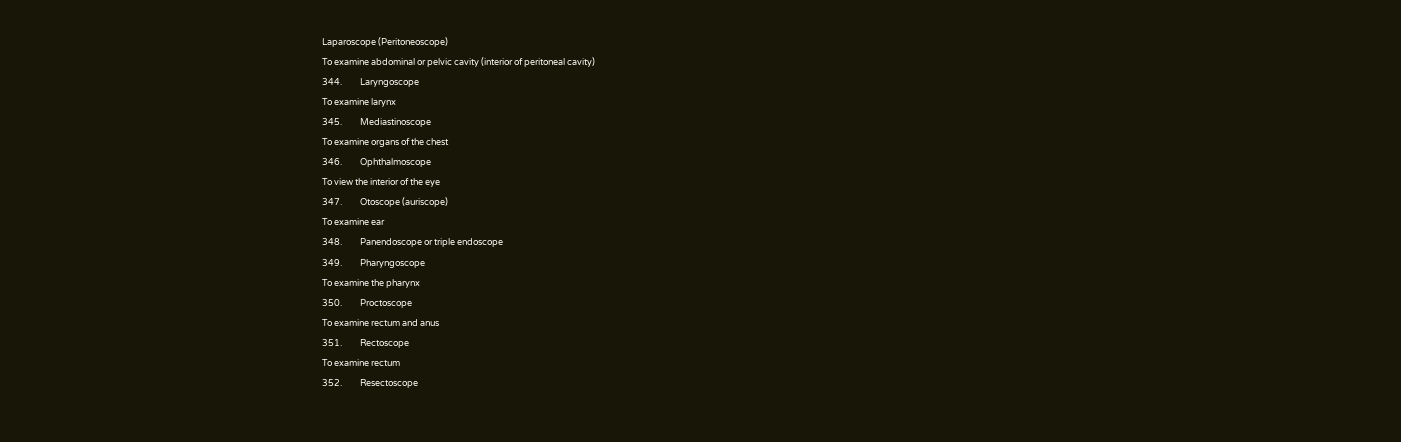Laparoscope (Peritoneoscope)
To examine abdominal or pelvic cavity (interior of peritoneal cavity)
344.         Laryngoscope
To examine larynx
345.         Mediastinoscope
To examine organs of the chest
346.         Ophthalmoscope
To view the interior of the eye
347.         Otoscope (auriscope)
To examine ear
348.         Panendoscope or triple endoscope
349.         Pharyngoscope
To examine the pharynx
350.         Proctoscope
To examine rectum and anus
351.         Rectoscope
To examine rectum
352.         Resectoscope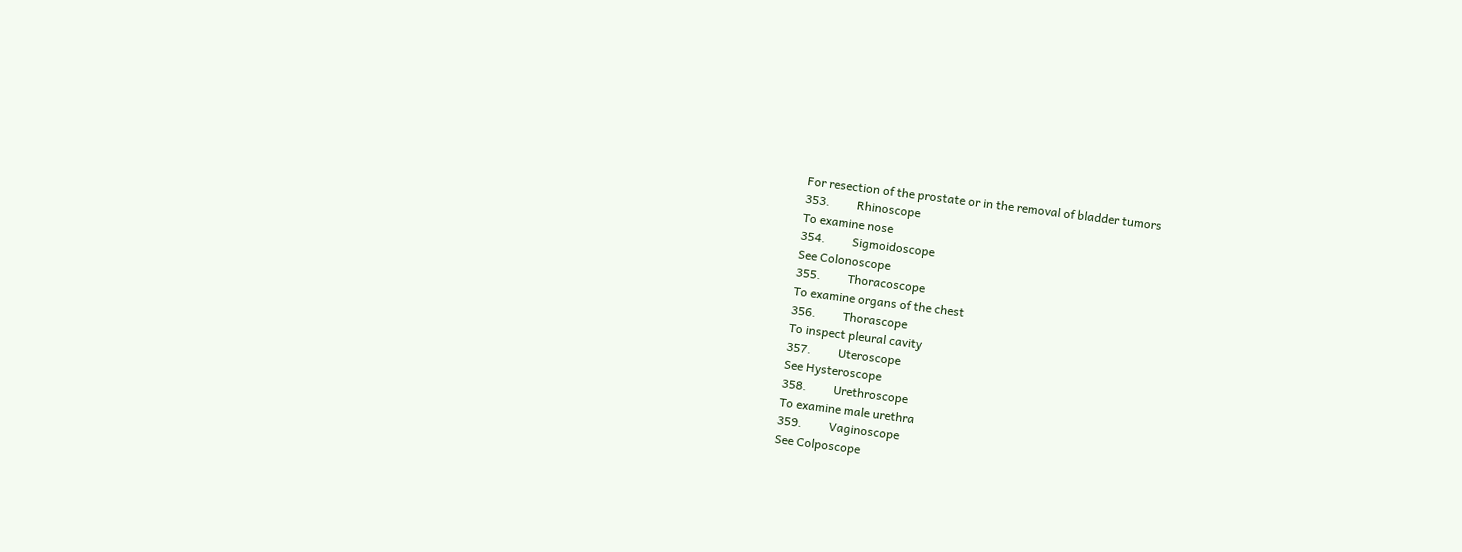For resection of the prostate or in the removal of bladder tumors
353.         Rhinoscope
To examine nose
354.         Sigmoidoscope
See Colonoscope
355.         Thoracoscope
To examine organs of the chest
356.         Thorascope
To inspect pleural cavity
357.         Uteroscope
See Hysteroscope
358.         Urethroscope
To examine male urethra
359.         Vaginoscope
See Colposcope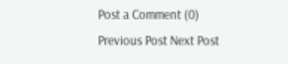Post a Comment (0)
Previous Post Next Post